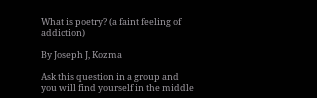What is poetry? (a faint feeling of addiction)

By Joseph J, Kozma

Ask this question in a group and you will find yourself in the middle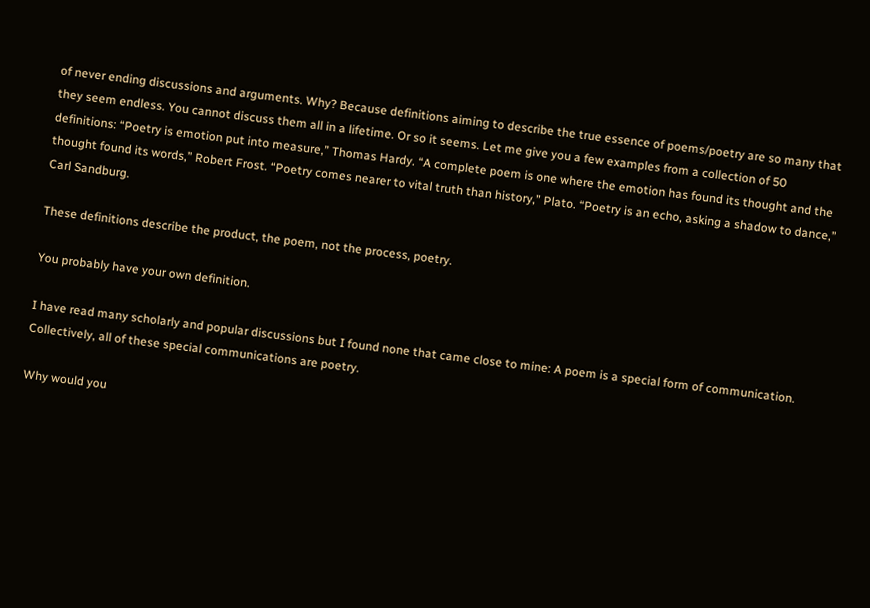of never ending discussions and arguments. Why? Because definitions aiming to describe the true essence of poems/poetry are so many that they seem endless. You cannot discuss them all in a lifetime. Or so it seems. Let me give you a few examples from a collection of 50 definitions: “Poetry is emotion put into measure,” Thomas Hardy. “A complete poem is one where the emotion has found its thought and the thought found its words,” Robert Frost. “Poetry comes nearer to vital truth than history,” Plato. “Poetry is an echo, asking a shadow to dance,” Carl Sandburg.

These definitions describe the product, the poem, not the process, poetry.

You probably have your own definition.

I have read many scholarly and popular discussions but I found none that came close to mine: A poem is a special form of communication. Collectively, all of these special communications are poetry.

Why would you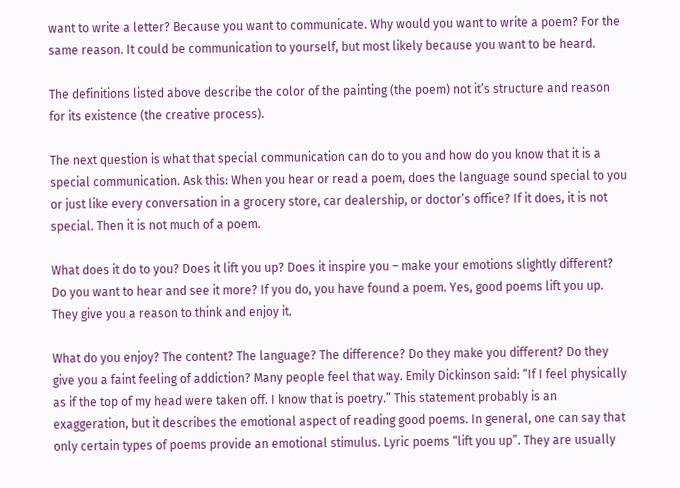want to write a letter? Because you want to communicate. Why would you want to write a poem? For the same reason. It could be communication to yourself, but most likely because you want to be heard.

The definitions listed above describe the color of the painting (the poem) not it’s structure and reason for its existence (the creative process).

The next question is what that special communication can do to you and how do you know that it is a special communication. Ask this: When you hear or read a poem, does the language sound special to you or just like every conversation in a grocery store, car dealership, or doctor’s office? If it does, it is not special. Then it is not much of a poem.

What does it do to you? Does it lift you up? Does it inspire you – make your emotions slightly different? Do you want to hear and see it more? If you do, you have found a poem. Yes, good poems lift you up. They give you a reason to think and enjoy it.

What do you enjoy? The content? The language? The difference? Do they make you different? Do they give you a faint feeling of addiction? Many people feel that way. Emily Dickinson said: “If I feel physically as if the top of my head were taken off. I know that is poetry.” This statement probably is an exaggeration, but it describes the emotional aspect of reading good poems. In general, one can say that only certain types of poems provide an emotional stimulus. Lyric poems “lift you up”. They are usually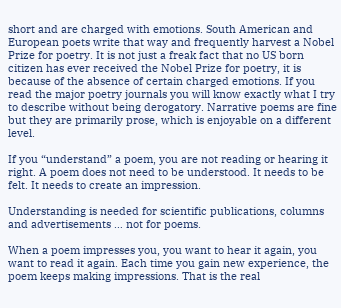short and are charged with emotions. South American and European poets write that way and frequently harvest a Nobel Prize for poetry. It is not just a freak fact that no US born citizen has ever received the Nobel Prize for poetry, it is because of the absence of certain charged emotions. If you read the major poetry journals you will know exactly what I try to describe without being derogatory. Narrative poems are fine but they are primarily prose, which is enjoyable on a different level.

If you “understand” a poem, you are not reading or hearing it right. A poem does not need to be understood. It needs to be felt. It needs to create an impression.

Understanding is needed for scientific publications, columns and advertisements … not for poems.

When a poem impresses you, you want to hear it again, you want to read it again. Each time you gain new experience, the poem keeps making impressions. That is the real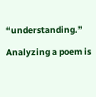“understanding.”

Analyzing a poem is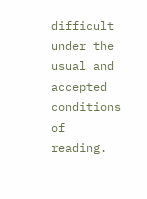difficult under the usual and accepted conditions of reading.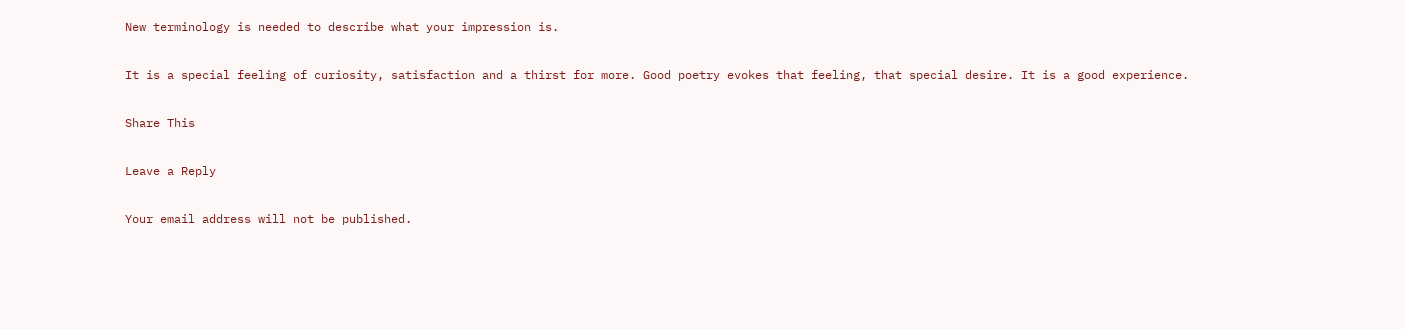New terminology is needed to describe what your impression is.

It is a special feeling of curiosity, satisfaction and a thirst for more. Good poetry evokes that feeling, that special desire. It is a good experience.

Share This

Leave a Reply

Your email address will not be published.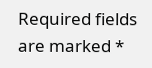Required fields are marked *